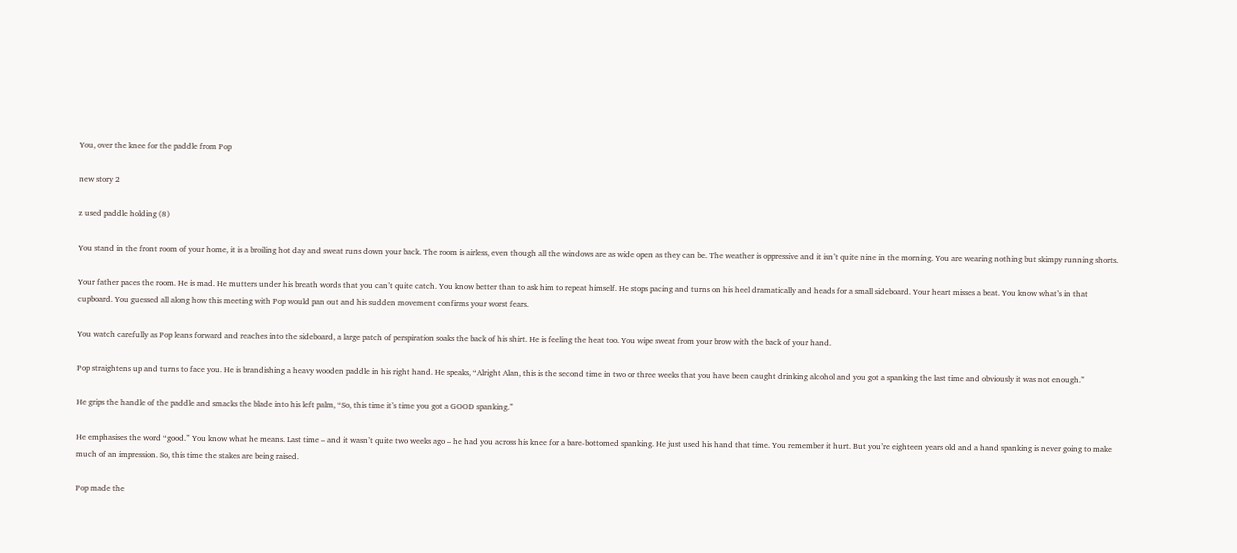You, over the knee for the paddle from Pop

new story 2

z used paddle holding (8)

You stand in the front room of your home, it is a broiling hot day and sweat runs down your back. The room is airless, even though all the windows are as wide open as they can be. The weather is oppressive and it isn’t quite nine in the morning. You are wearing nothing but skimpy running shorts.

Your father paces the room. He is mad. He mutters under his breath words that you can’t quite catch. You know better than to ask him to repeat himself. He stops pacing and turns on his heel dramatically and heads for a small sideboard. Your heart misses a beat. You know what’s in that cupboard. You guessed all along how this meeting with Pop would pan out and his sudden movement confirms your worst fears.

You watch carefully as Pop leans forward and reaches into the sideboard, a large patch of perspiration soaks the back of his shirt. He is feeling the heat too. You wipe sweat from your brow with the back of your hand.

Pop straightens up and turns to face you. He is brandishing a heavy wooden paddle in his right hand. He speaks, “Alright Alan, this is the second time in two or three weeks that you have been caught drinking alcohol and you got a spanking the last time and obviously it was not enough.”

He grips the handle of the paddle and smacks the blade into his left palm, “So, this time it’s time you got a GOOD spanking.”

He emphasises the word “good.” You know what he means. Last time – and it wasn’t quite two weeks ago – he had you across his knee for a bare-bottomed spanking. He just used his hand that time. You remember it hurt. But you’re eighteen years old and a hand spanking is never going to make much of an impression. So, this time the stakes are being raised.

Pop made the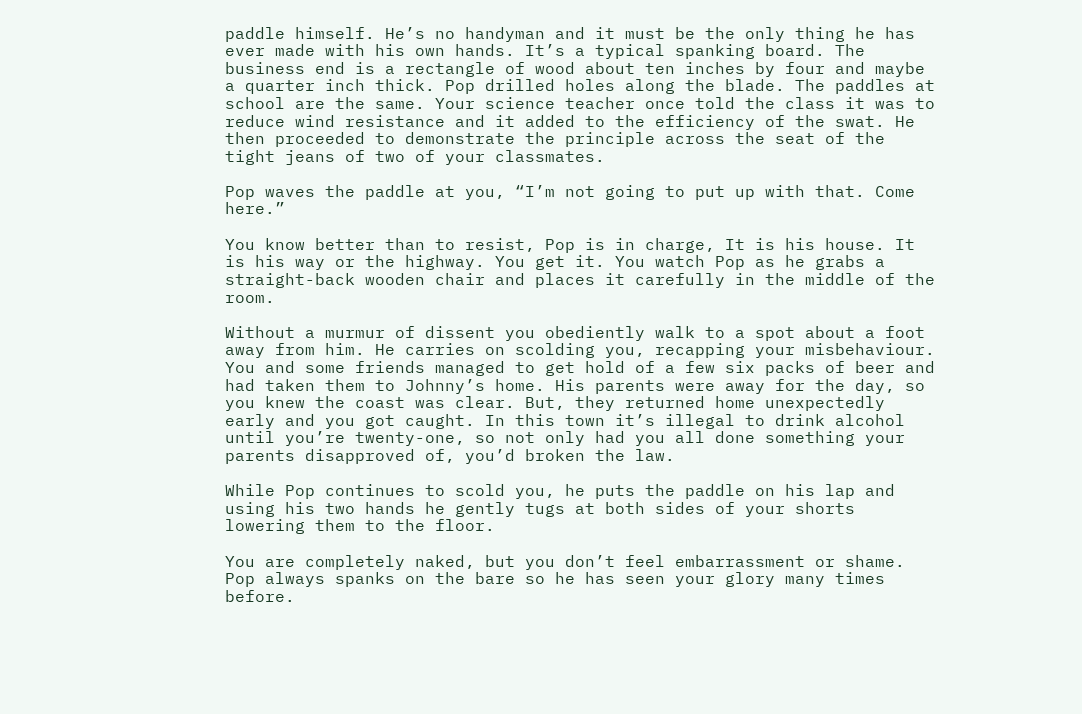paddle himself. He’s no handyman and it must be the only thing he has ever made with his own hands. It’s a typical spanking board. The business end is a rectangle of wood about ten inches by four and maybe a quarter inch thick. Pop drilled holes along the blade. The paddles at school are the same. Your science teacher once told the class it was to reduce wind resistance and it added to the efficiency of the swat. He then proceeded to demonstrate the principle across the seat of the tight jeans of two of your classmates.

Pop waves the paddle at you, “I’m not going to put up with that. Come here.”

You know better than to resist, Pop is in charge, It is his house. It is his way or the highway. You get it. You watch Pop as he grabs a straight-back wooden chair and places it carefully in the middle of the room.

Without a murmur of dissent you obediently walk to a spot about a foot away from him. He carries on scolding you, recapping your misbehaviour. You and some friends managed to get hold of a few six packs of beer and had taken them to Johnny’s home. His parents were away for the day, so you knew the coast was clear. But, they returned home unexpectedly early and you got caught. In this town it’s illegal to drink alcohol until you’re twenty-one, so not only had you all done something your parents disapproved of, you’d broken the law.

While Pop continues to scold you, he puts the paddle on his lap and using his two hands he gently tugs at both sides of your shorts lowering them to the floor.

You are completely naked, but you don’t feel embarrassment or shame. Pop always spanks on the bare so he has seen your glory many times before.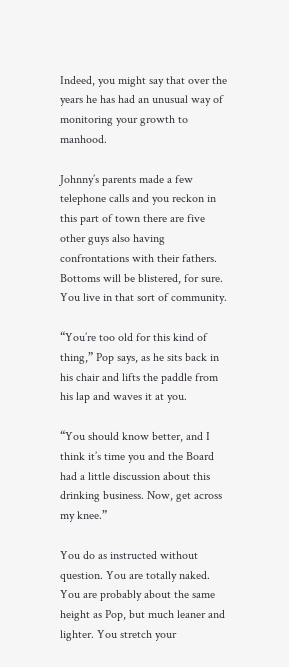Indeed, you might say that over the years he has had an unusual way of monitoring your growth to manhood.

Johnny’s parents made a few telephone calls and you reckon in this part of town there are five other guys also having confrontations with their fathers. Bottoms will be blistered, for sure. You live in that sort of community.

“You’re too old for this kind of thing,” Pop says, as he sits back in his chair and lifts the paddle from his lap and waves it at you.

“You should know better, and I think it’s time you and the Board had a little discussion about this drinking business. Now, get across my knee.”

You do as instructed without question. You are totally naked. You are probably about the same height as Pop, but much leaner and lighter. You stretch your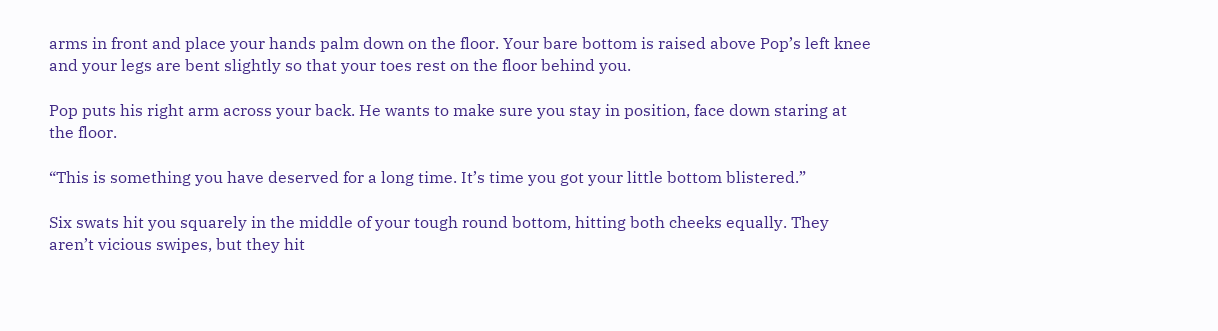arms in front and place your hands palm down on the floor. Your bare bottom is raised above Pop’s left knee and your legs are bent slightly so that your toes rest on the floor behind you.

Pop puts his right arm across your back. He wants to make sure you stay in position, face down staring at the floor.

“This is something you have deserved for a long time. It’s time you got your little bottom blistered.”

Six swats hit you squarely in the middle of your tough round bottom, hitting both cheeks equally. They aren’t vicious swipes, but they hit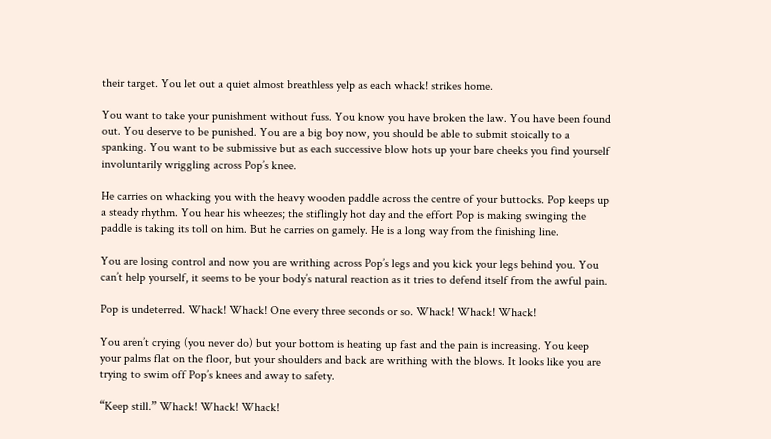their target. You let out a quiet almost breathless yelp as each whack! strikes home.

You want to take your punishment without fuss. You know you have broken the law. You have been found out. You deserve to be punished. You are a big boy now, you should be able to submit stoically to a spanking. You want to be submissive but as each successive blow hots up your bare cheeks you find yourself involuntarily wriggling across Pop’s knee.

He carries on whacking you with the heavy wooden paddle across the centre of your buttocks. Pop keeps up a steady rhythm. You hear his wheezes; the stiflingly hot day and the effort Pop is making swinging the paddle is taking its toll on him. But he carries on gamely. He is a long way from the finishing line.

You are losing control and now you are writhing across Pop’s legs and you kick your legs behind you. You can’t help yourself, it seems to be your body’s natural reaction as it tries to defend itself from the awful pain.

Pop is undeterred. Whack! Whack! One every three seconds or so. Whack! Whack! Whack!

You aren’t crying (you never do) but your bottom is heating up fast and the pain is increasing. You keep your palms flat on the floor, but your shoulders and back are writhing with the blows. It looks like you are trying to swim off Pop’s knees and away to safety.

“Keep still.” Whack! Whack! Whack!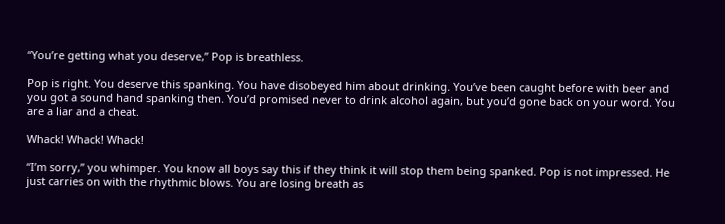“You’re getting what you deserve,” Pop is breathless.

Pop is right. You deserve this spanking. You have disobeyed him about drinking. You’ve been caught before with beer and you got a sound hand spanking then. You’d promised never to drink alcohol again, but you’d gone back on your word. You are a liar and a cheat.

Whack! Whack! Whack!

“I’m sorry,” you whimper. You know all boys say this if they think it will stop them being spanked. Pop is not impressed. He just carries on with the rhythmic blows. You are losing breath as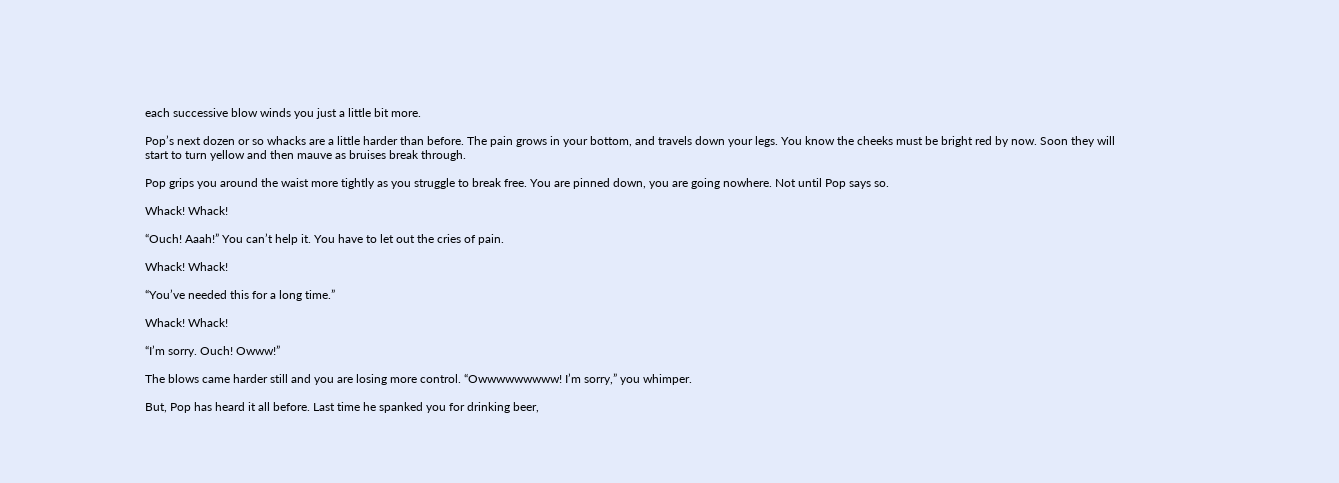each successive blow winds you just a little bit more.

Pop’s next dozen or so whacks are a little harder than before. The pain grows in your bottom, and travels down your legs. You know the cheeks must be bright red by now. Soon they will start to turn yellow and then mauve as bruises break through.

Pop grips you around the waist more tightly as you struggle to break free. You are pinned down, you are going nowhere. Not until Pop says so.

Whack! Whack!

“Ouch! Aaah!” You can’t help it. You have to let out the cries of pain.

Whack! Whack!

“You’ve needed this for a long time.”

Whack! Whack!

“I’m sorry. Ouch! Owww!”

The blows came harder still and you are losing more control. “Owwwwwwwww! I’m sorry,” you whimper.

But, Pop has heard it all before. Last time he spanked you for drinking beer,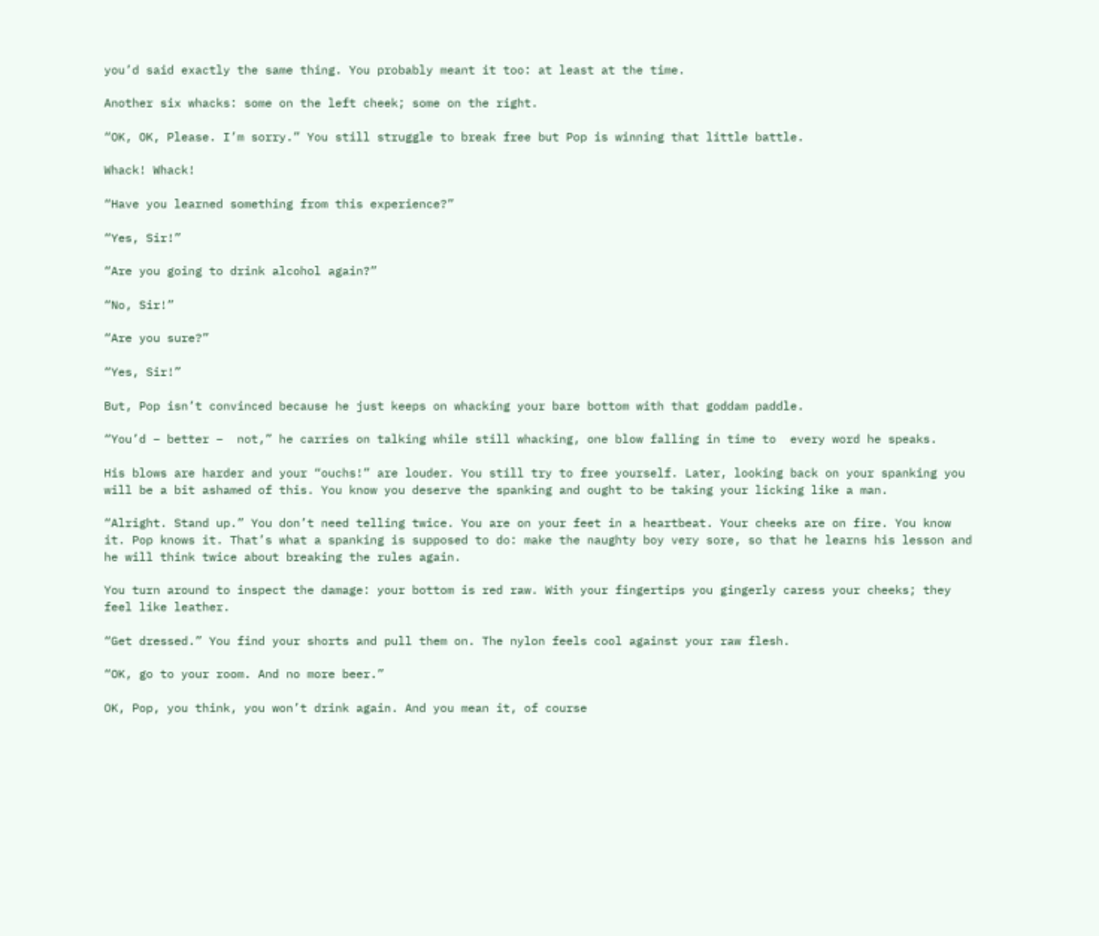you’d said exactly the same thing. You probably meant it too: at least at the time.

Another six whacks: some on the left cheek; some on the right.

“OK, OK, Please. I’m sorry.” You still struggle to break free but Pop is winning that little battle.

Whack! Whack!

“Have you learned something from this experience?”

“Yes, Sir!”

“Are you going to drink alcohol again?”

“No, Sir!”

“Are you sure?”

“Yes, Sir!”

But, Pop isn’t convinced because he just keeps on whacking your bare bottom with that goddam paddle.

“You’d – better –  not,” he carries on talking while still whacking, one blow falling in time to  every word he speaks.

His blows are harder and your “ouchs!” are louder. You still try to free yourself. Later, looking back on your spanking you will be a bit ashamed of this. You know you deserve the spanking and ought to be taking your licking like a man.

“Alright. Stand up.” You don’t need telling twice. You are on your feet in a heartbeat. Your cheeks are on fire. You know it. Pop knows it. That’s what a spanking is supposed to do: make the naughty boy very sore, so that he learns his lesson and he will think twice about breaking the rules again.

You turn around to inspect the damage: your bottom is red raw. With your fingertips you gingerly caress your cheeks; they feel like leather.

“Get dressed.” You find your shorts and pull them on. The nylon feels cool against your raw flesh.

“OK, go to your room. And no more beer.”

OK, Pop, you think, you won’t drink again. And you mean it, of course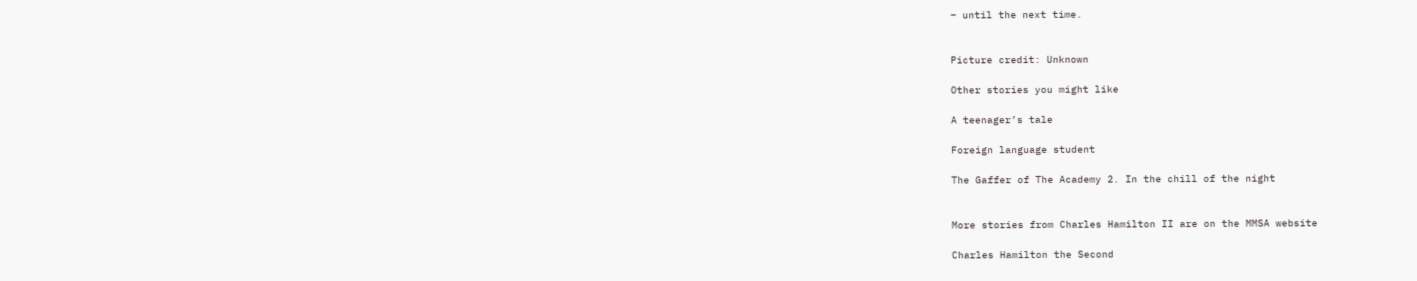– until the next time.


Picture credit: Unknown

Other stories you might like

A teenager’s tale

Foreign language student

The Gaffer of The Academy 2. In the chill of the night


More stories from Charles Hamilton II are on the MMSA website

Charles Hamilton the Second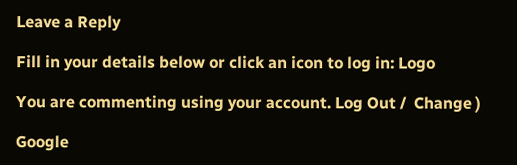Leave a Reply

Fill in your details below or click an icon to log in: Logo

You are commenting using your account. Log Out /  Change )

Google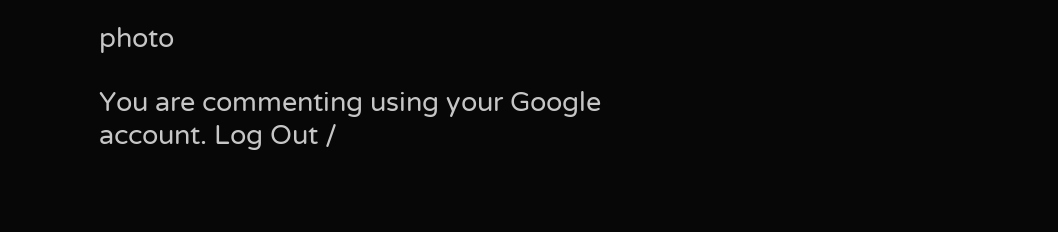photo

You are commenting using your Google account. Log Out /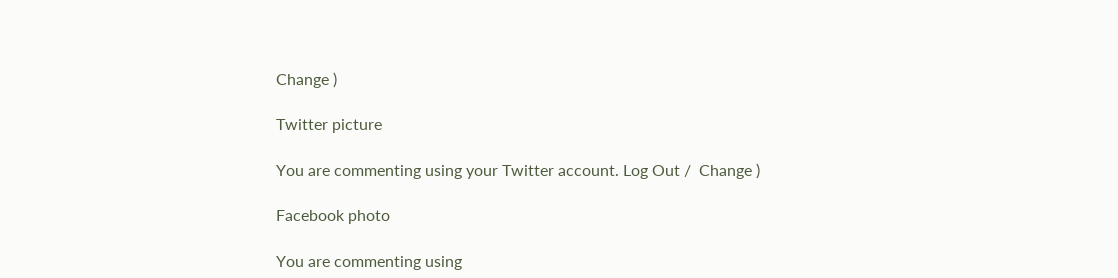Change )

Twitter picture

You are commenting using your Twitter account. Log Out /  Change )

Facebook photo

You are commenting using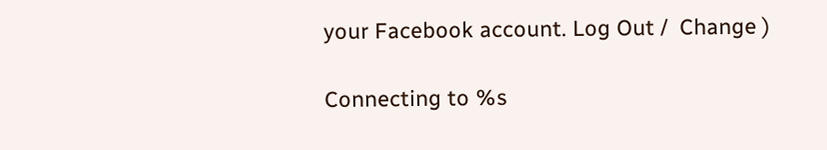your Facebook account. Log Out /  Change )

Connecting to %s